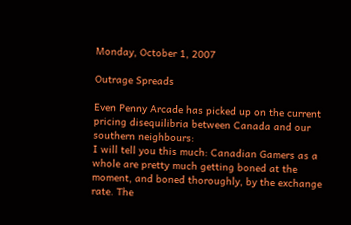Monday, October 1, 2007

Outrage Spreads

Even Penny Arcade has picked up on the current pricing disequilibria between Canada and our southern neighbours:
I will tell you this much: Canadian Gamers as a whole are pretty much getting boned at the moment, and boned thoroughly, by the exchange rate. The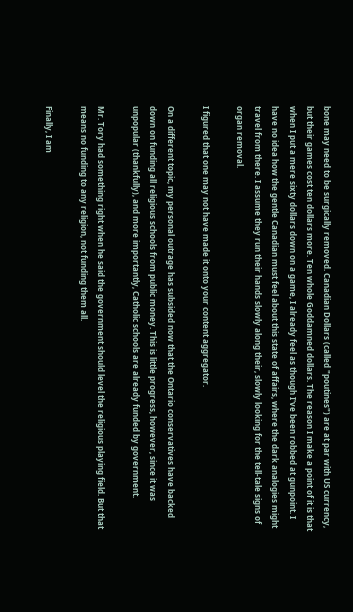bone may need to be surgically removed. Canadian Dollars (called "poutines") are at par with US currency, but their games cost ten dollars more. Ten whole Goddamned dollars. The reason I make a point of it is that when I put a mere sixty dollars down on a game, I already feel as though I've been robbed at gunpoint. I have no idea how the gentle Canadian must feel about this state of affairs, where the dark analogies might travel from there. I assume they run their hands slowly along their, slowly looking for the tell-tale signs of organ removal.

I figured that one may not have made it onto your content aggregator.

On a different topic, my personal outrage has subsided now that the Ontario conservatives have backed down on funding all religious schools from public money. This is little progress, however, since it was unpopular (thankfully), and more importantly, Catholic schools are already funded by government.

Mr. Tory had something right when he said the government should level the religious playing field. But that means no funding to any religion, not funding them all.

Finally, I am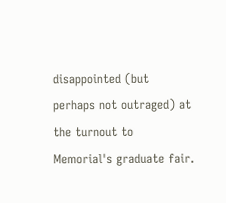disappointed (but perhaps not outraged) at the turnout to Memorial's graduate fair.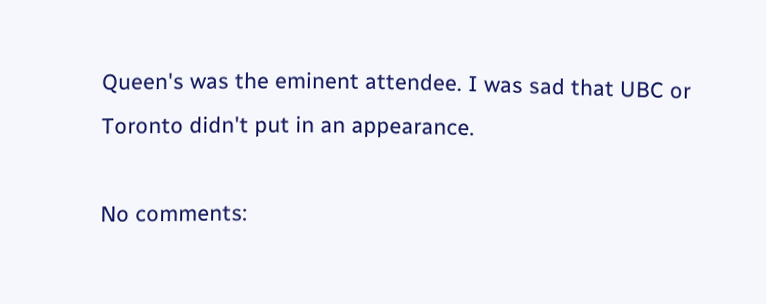Queen's was the eminent attendee. I was sad that UBC or Toronto didn't put in an appearance.

No comments: